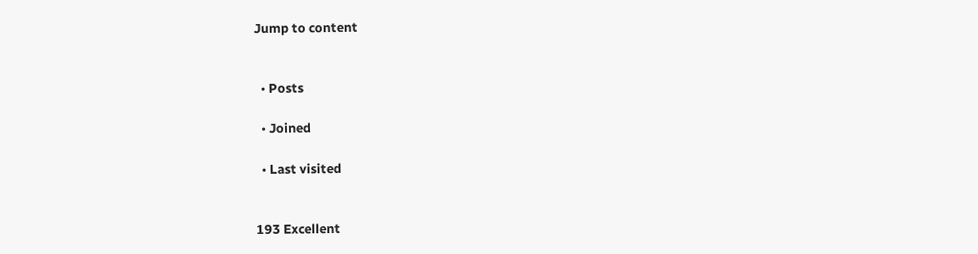Jump to content


  • Posts

  • Joined

  • Last visited


193 Excellent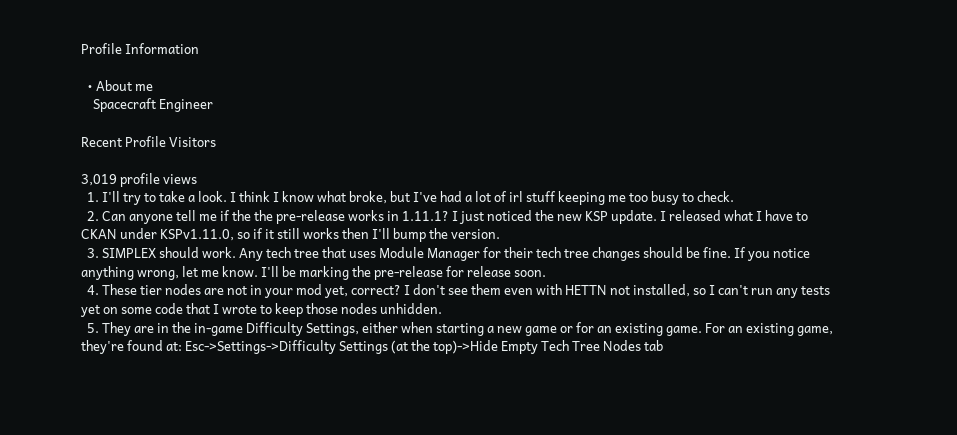Profile Information

  • About me
    Spacecraft Engineer

Recent Profile Visitors

3,019 profile views
  1. I'll try to take a look. I think I know what broke, but I've had a lot of irl stuff keeping me too busy to check.
  2. Can anyone tell me if the the pre-release works in 1.11.1? I just noticed the new KSP update. I released what I have to CKAN under KSPv1.11.0, so if it still works then I'll bump the version.
  3. SIMPLEX should work. Any tech tree that uses Module Manager for their tech tree changes should be fine. If you notice anything wrong, let me know. I'll be marking the pre-release for release soon.
  4. These tier nodes are not in your mod yet, correct? I don't see them even with HETTN not installed, so I can't run any tests yet on some code that I wrote to keep those nodes unhidden.
  5. They are in the in-game Difficulty Settings, either when starting a new game or for an existing game. For an existing game, they're found at: Esc->Settings->Difficulty Settings (at the top)->Hide Empty Tech Tree Nodes tab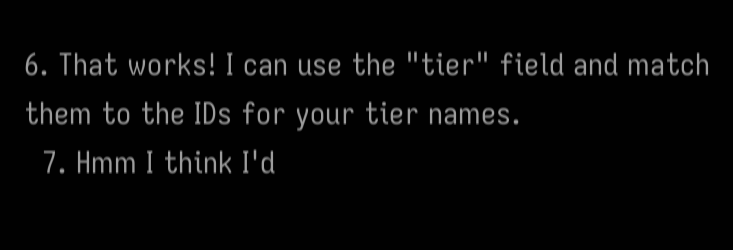6. That works! I can use the "tier" field and match them to the IDs for your tier names.
  7. Hmm I think I'd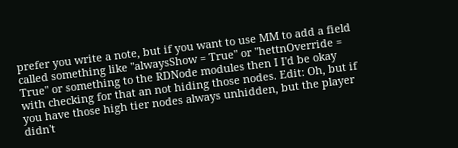prefer you write a note, but if you want to use MM to add a field called something like "alwaysShow = True" or "hettnOverride = True" or something to the RDNode modules then I I'd be okay with checking for that an not hiding those nodes. Edit: Oh, but if you have those high tier nodes always unhidden, but the player didn't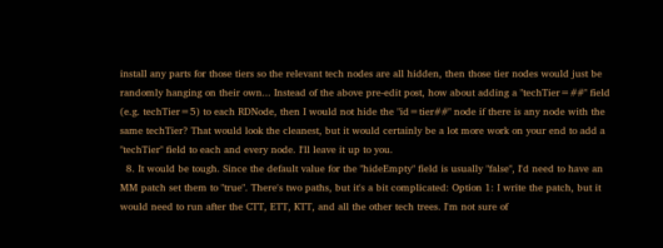install any parts for those tiers so the relevant tech nodes are all hidden, then those tier nodes would just be randomly hanging on their own... Instead of the above pre-edit post, how about adding a "techTier=##" field (e.g. techTier=5) to each RDNode, then I would not hide the "id=tier##" node if there is any node with the same techTier? That would look the cleanest, but it would certainly be a lot more work on your end to add a "techTier" field to each and every node. I'll leave it up to you.
  8. It would be tough. Since the default value for the "hideEmpty" field is usually "false", I'd need to have an MM patch set them to "true". There's two paths, but it's a bit complicated: Option 1: I write the patch, but it would need to run after the CTT, ETT, KTT, and all the other tech trees. I'm not sure of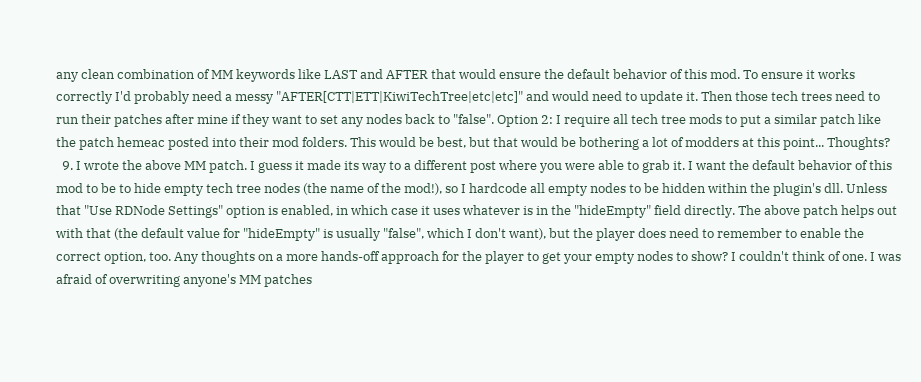any clean combination of MM keywords like LAST and AFTER that would ensure the default behavior of this mod. To ensure it works correctly I'd probably need a messy "AFTER[CTT|ETT|KiwiTechTree|etc|etc]" and would need to update it. Then those tech trees need to run their patches after mine if they want to set any nodes back to "false". Option 2: I require all tech tree mods to put a similar patch like the patch hemeac posted into their mod folders. This would be best, but that would be bothering a lot of modders at this point... Thoughts?
  9. I wrote the above MM patch. I guess it made its way to a different post where you were able to grab it. I want the default behavior of this mod to be to hide empty tech tree nodes (the name of the mod!), so I hardcode all empty nodes to be hidden within the plugin's dll. Unless that "Use RDNode Settings" option is enabled, in which case it uses whatever is in the "hideEmpty" field directly. The above patch helps out with that (the default value for "hideEmpty" is usually "false", which I don't want), but the player does need to remember to enable the correct option, too. Any thoughts on a more hands-off approach for the player to get your empty nodes to show? I couldn't think of one. I was afraid of overwriting anyone's MM patches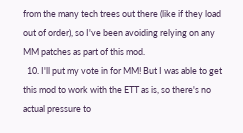from the many tech trees out there (like if they load out of order), so I've been avoiding relying on any MM patches as part of this mod.
  10. I'll put my vote in for MM! But I was able to get this mod to work with the ETT as is, so there's no actual pressure to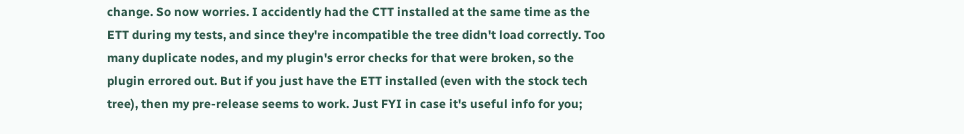change. So now worries. I accidently had the CTT installed at the same time as the ETT during my tests, and since they're incompatible the tree didn't load correctly. Too many duplicate nodes, and my plugin's error checks for that were broken, so the plugin errored out. But if you just have the ETT installed (even with the stock tech tree), then my pre-release seems to work. Just FYI in case it's useful info for you;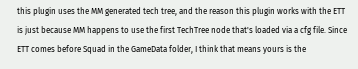this plugin uses the MM generated tech tree, and the reason this plugin works with the ETT is just because MM happens to use the first TechTree node that's loaded via a cfg file. Since ETT comes before Squad in the GameData folder, I think that means yours is the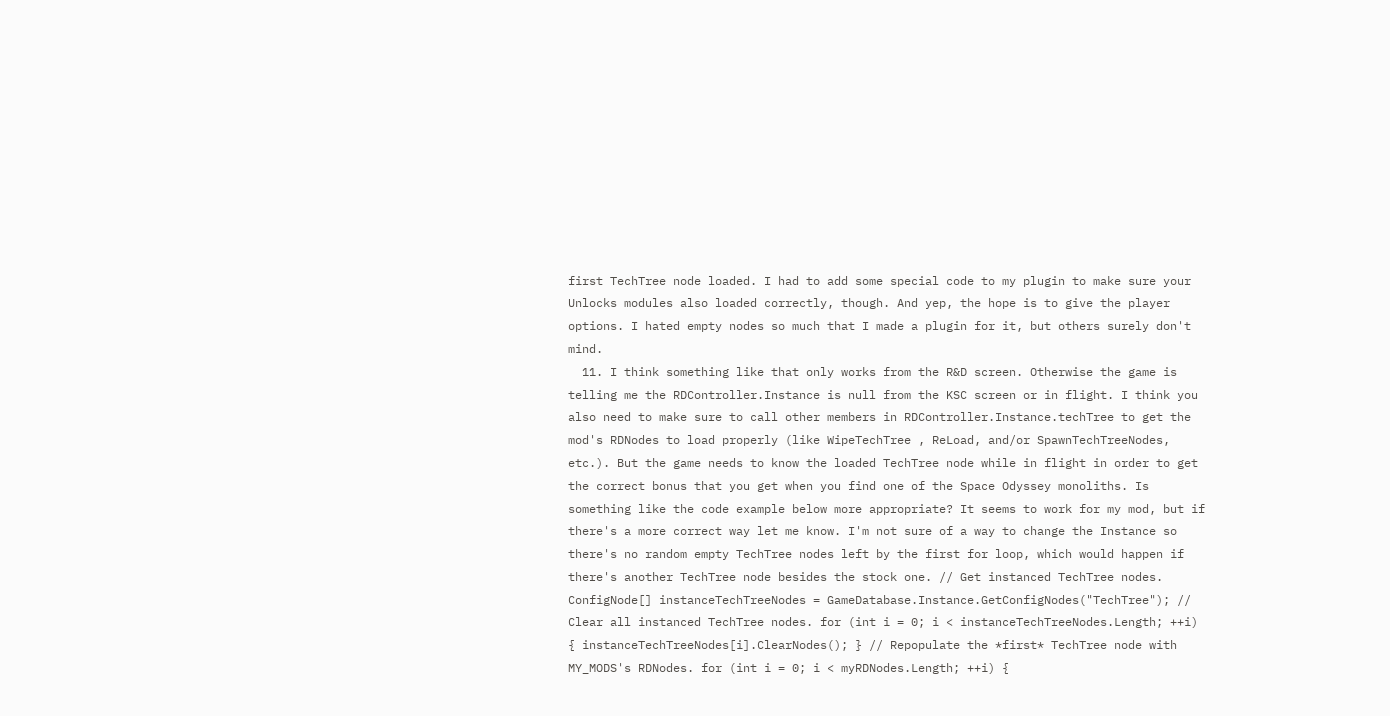first TechTree node loaded. I had to add some special code to my plugin to make sure your Unlocks modules also loaded correctly, though. And yep, the hope is to give the player options. I hated empty nodes so much that I made a plugin for it, but others surely don't mind.
  11. I think something like that only works from the R&D screen. Otherwise the game is telling me the RDController.Instance is null from the KSC screen or in flight. I think you also need to make sure to call other members in RDController.Instance.techTree to get the mod's RDNodes to load properly (like WipeTechTree , ReLoad, and/or SpawnTechTreeNodes, etc.). But the game needs to know the loaded TechTree node while in flight in order to get the correct bonus that you get when you find one of the Space Odyssey monoliths. Is something like the code example below more appropriate? It seems to work for my mod, but if there's a more correct way let me know. I'm not sure of a way to change the Instance so there's no random empty TechTree nodes left by the first for loop, which would happen if there's another TechTree node besides the stock one. // Get instanced TechTree nodes. ConfigNode[] instanceTechTreeNodes = GameDatabase.Instance.GetConfigNodes("TechTree"); // Clear all instanced TechTree nodes. for (int i = 0; i < instanceTechTreeNodes.Length; ++i) { instanceTechTreeNodes[i].ClearNodes(); } // Repopulate the *first* TechTree node with MY_MODS's RDNodes. for (int i = 0; i < myRDNodes.Length; ++i) {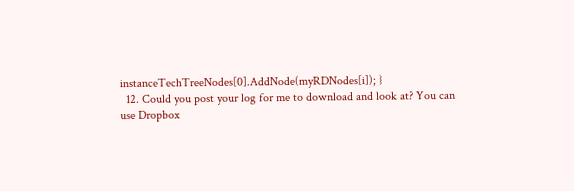instanceTechTreeNodes[0].AddNode(myRDNodes[i]); }
  12. Could you post your log for me to download and look at? You can use Dropbox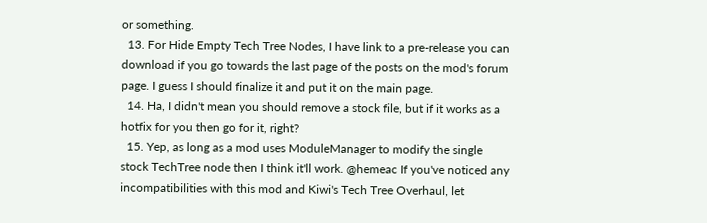or something.
  13. For Hide Empty Tech Tree Nodes, I have link to a pre-release you can download if you go towards the last page of the posts on the mod's forum page. I guess I should finalize it and put it on the main page.
  14. Ha, I didn't mean you should remove a stock file, but if it works as a hotfix for you then go for it, right?
  15. Yep, as long as a mod uses ModuleManager to modify the single stock TechTree node then I think it'll work. @hemeac If you've noticed any incompatibilities with this mod and Kiwi's Tech Tree Overhaul, let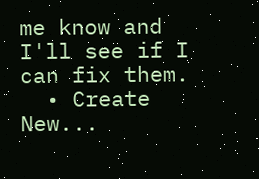me know and I'll see if I can fix them.
  • Create New...